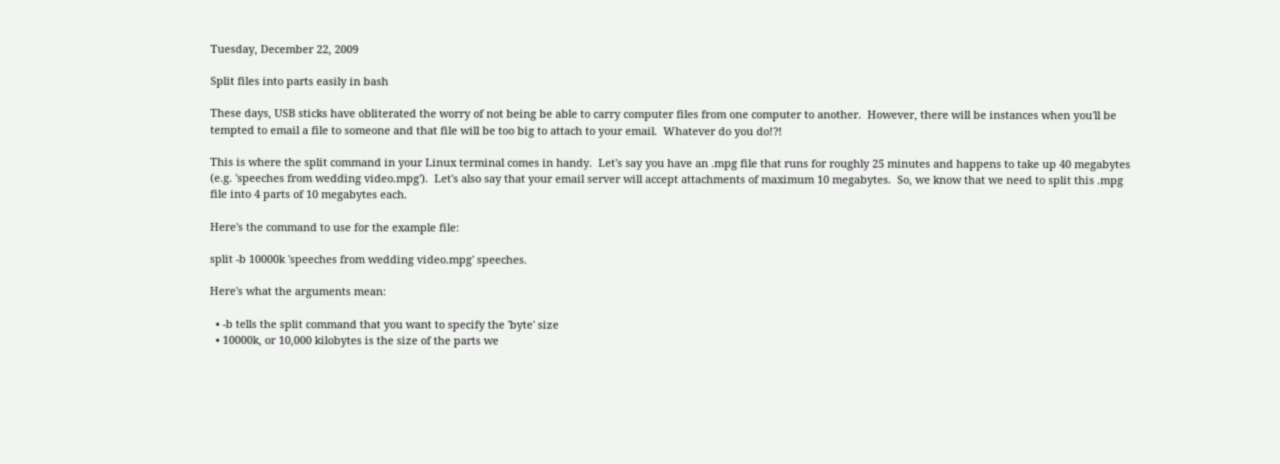Tuesday, December 22, 2009

Split files into parts easily in bash

These days, USB sticks have obliterated the worry of not being be able to carry computer files from one computer to another.  However, there will be instances when you'll be tempted to email a file to someone and that file will be too big to attach to your email.  Whatever do you do!?!

This is where the split command in your Linux terminal comes in handy.  Let's say you have an .mpg file that runs for roughly 25 minutes and happens to take up 40 megabytes (e.g. 'speeches from wedding video.mpg').  Let's also say that your email server will accept attachments of maximum 10 megabytes.  So, we know that we need to split this .mpg file into 4 parts of 10 megabytes each.

Here's the command to use for the example file:

split -b 10000k 'speeches from wedding video.mpg' speeches.

Here's what the arguments mean:

  • -b tells the split command that you want to specify the 'byte' size
  • 10000k, or 10,000 kilobytes is the size of the parts we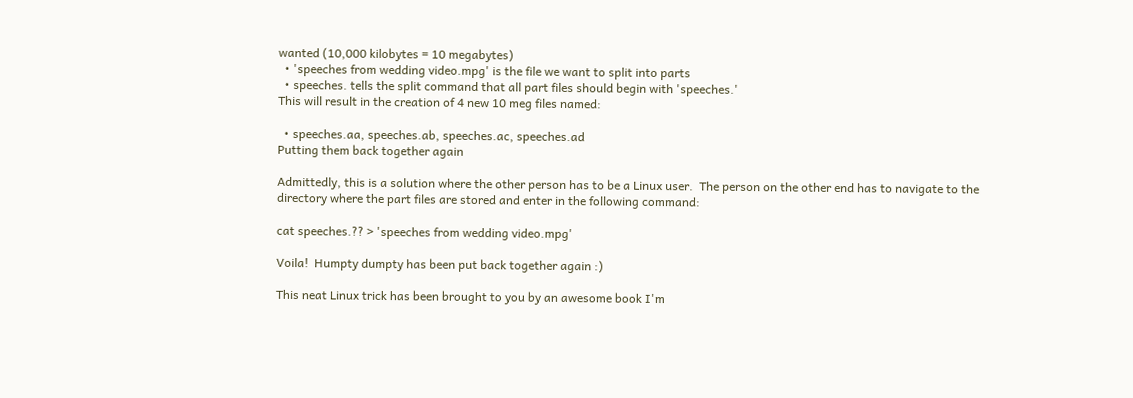wanted (10,000 kilobytes = 10 megabytes)
  • 'speeches from wedding video.mpg' is the file we want to split into parts
  • speeches. tells the split command that all part files should begin with 'speeches.'
This will result in the creation of 4 new 10 meg files named:

  • speeches.aa, speeches.ab, speeches.ac, speeches.ad
Putting them back together again

Admittedly, this is a solution where the other person has to be a Linux user.  The person on the other end has to navigate to the directory where the part files are stored and enter in the following command:

cat speeches.?? > 'speeches from wedding video.mpg'

Voila!  Humpty dumpty has been put back together again :)

This neat Linux trick has been brought to you by an awesome book I'm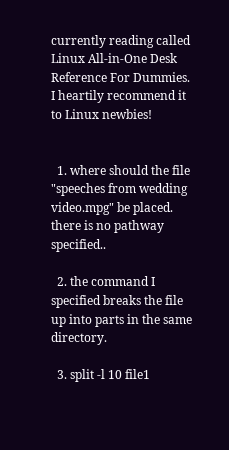currently reading called Linux All-in-One Desk Reference For Dummies.  I heartily recommend it to Linux newbies!


  1. where should the file "speeches from wedding video.mpg" be placed. there is no pathway specified..

  2. the command I specified breaks the file up into parts in the same directory.

  3. split -l 10 file1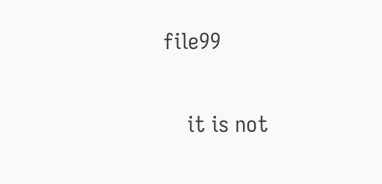file99

    it is not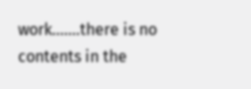work.......there is no contents in the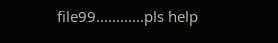file99............pls help